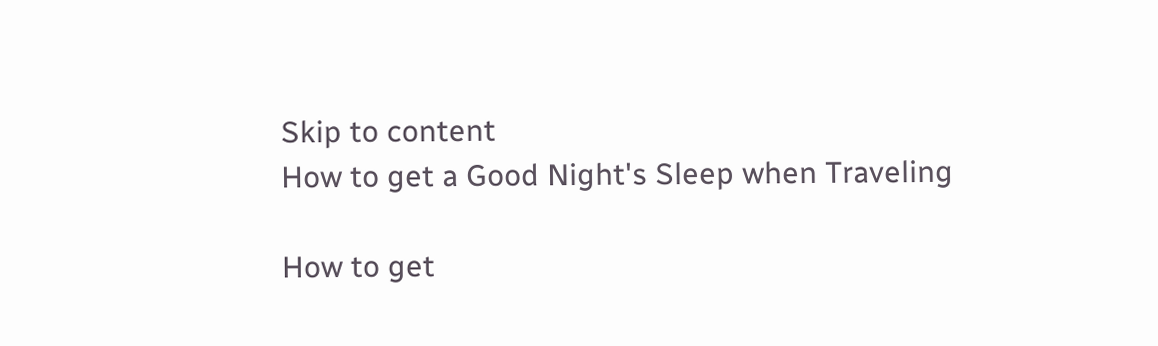Skip to content
How to get a Good Night's Sleep when Traveling

How to get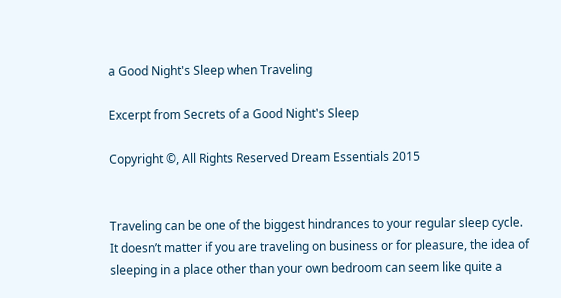a Good Night's Sleep when Traveling

Excerpt from Secrets of a Good Night's Sleep

Copyright ©, All Rights Reserved Dream Essentials 2015


Traveling can be one of the biggest hindrances to your regular sleep cycle. It doesn’t matter if you are traveling on business or for pleasure, the idea of sleeping in a place other than your own bedroom can seem like quite a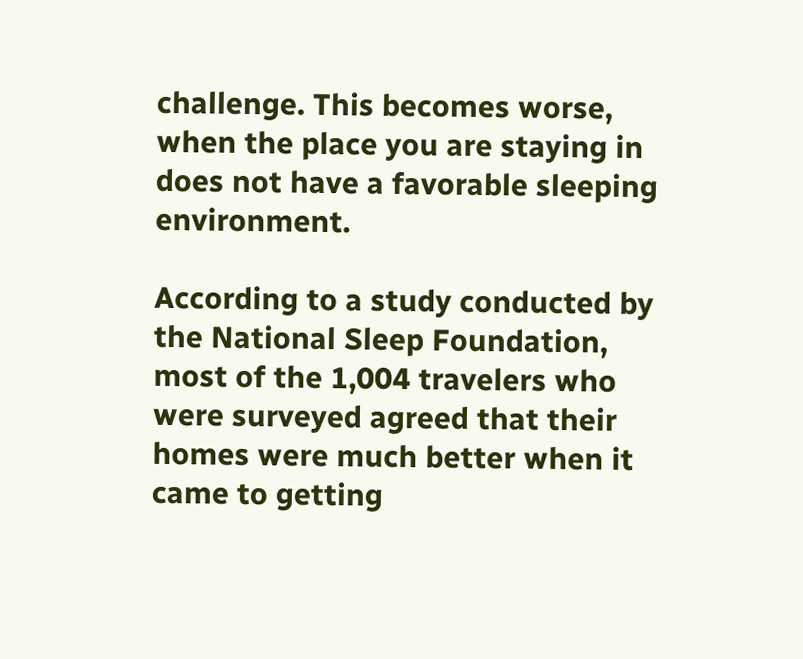challenge. This becomes worse, when the place you are staying in does not have a favorable sleeping environment.

According to a study conducted by the National Sleep Foundation, most of the 1,004 travelers who were surveyed agreed that their homes were much better when it came to getting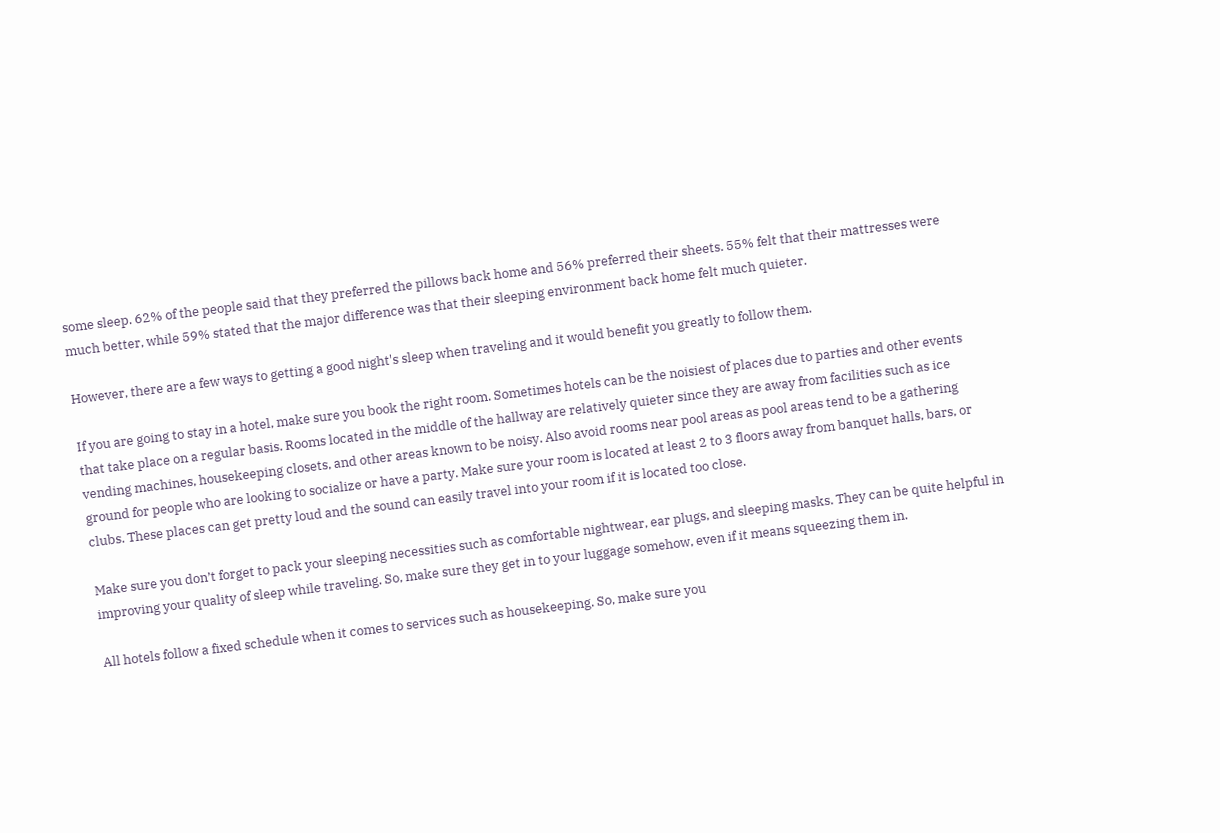some sleep. 62% of the people said that they preferred the pillows back home and 56% preferred their sheets. 55% felt that their mattresses were much better, while 59% stated that the major difference was that their sleeping environment back home felt much quieter.

However, there are a few ways to getting a good night's sleep when traveling and it would benefit you greatly to follow them.

If you are going to stay in a hotel, make sure you book the right room. Sometimes hotels can be the noisiest of places due to parties and other events that take place on a regular basis. Rooms located in the middle of the hallway are relatively quieter since they are away from facilities such as ice vending machines, housekeeping closets, and other areas known to be noisy. Also avoid rooms near pool areas as pool areas tend to be a gathering ground for people who are looking to socialize or have a party. Make sure your room is located at least 2 to 3 floors away from banquet halls, bars, or clubs. These places can get pretty loud and the sound can easily travel into your room if it is located too close.

Make sure you don’t forget to pack your sleeping necessities such as comfortable nightwear, ear plugs, and sleeping masks. They can be quite helpful in improving your quality of sleep while traveling. So, make sure they get in to your luggage somehow, even if it means squeezing them in.

All hotels follow a fixed schedule when it comes to services such as housekeeping. So, make sure you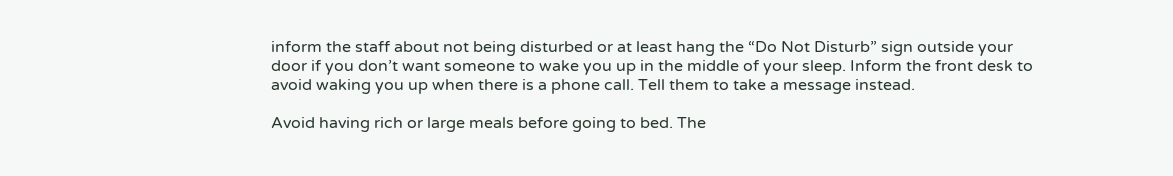inform the staff about not being disturbed or at least hang the “Do Not Disturb” sign outside your door if you don’t want someone to wake you up in the middle of your sleep. Inform the front desk to avoid waking you up when there is a phone call. Tell them to take a message instead.

Avoid having rich or large meals before going to bed. The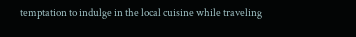temptation to indulge in the local cuisine while traveling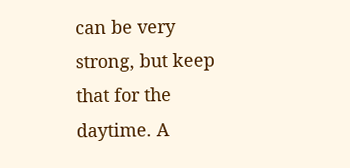can be very strong, but keep that for the daytime. A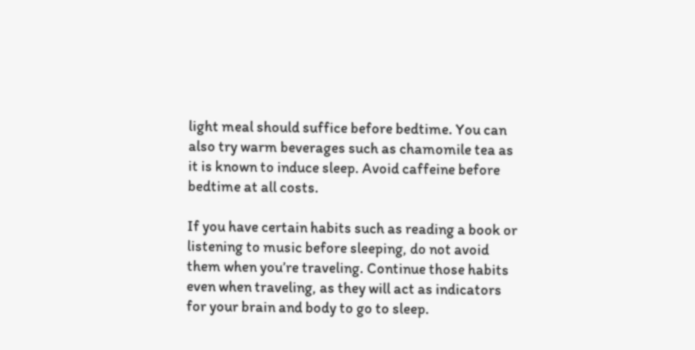light meal should suffice before bedtime. You can also try warm beverages such as chamomile tea as it is known to induce sleep. Avoid caffeine before bedtime at all costs.

If you have certain habits such as reading a book or listening to music before sleeping, do not avoid them when you’re traveling. Continue those habits even when traveling, as they will act as indicators for your brain and body to go to sleep.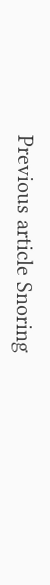Previous article Snoring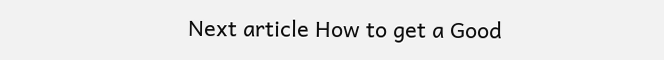Next article How to get a Good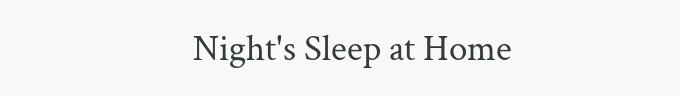Night's Sleep at Home